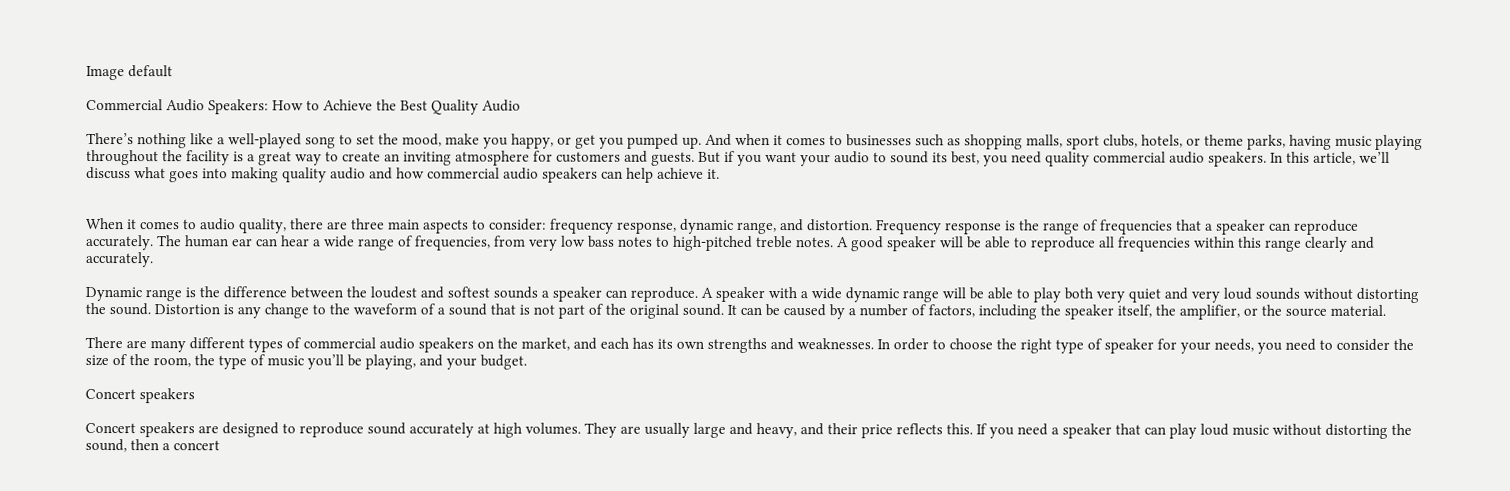Image default

Commercial Audio Speakers: How to Achieve the Best Quality Audio

There’s nothing like a well-played song to set the mood, make you happy, or get you pumped up. And when it comes to businesses such as shopping malls, sport clubs, hotels, or theme parks, having music playing throughout the facility is a great way to create an inviting atmosphere for customers and guests. But if you want your audio to sound its best, you need quality commercial audio speakers. In this article, we’ll discuss what goes into making quality audio and how commercial audio speakers can help achieve it.


When it comes to audio quality, there are three main aspects to consider: frequency response, dynamic range, and distortion. Frequency response is the range of frequencies that a speaker can reproduce accurately. The human ear can hear a wide range of frequencies, from very low bass notes to high-pitched treble notes. A good speaker will be able to reproduce all frequencies within this range clearly and accurately.

Dynamic range is the difference between the loudest and softest sounds a speaker can reproduce. A speaker with a wide dynamic range will be able to play both very quiet and very loud sounds without distorting the sound. Distortion is any change to the waveform of a sound that is not part of the original sound. It can be caused by a number of factors, including the speaker itself, the amplifier, or the source material.

There are many different types of commercial audio speakers on the market, and each has its own strengths and weaknesses. In order to choose the right type of speaker for your needs, you need to consider the size of the room, the type of music you’ll be playing, and your budget.

Concert speakers

Concert speakers are designed to reproduce sound accurately at high volumes. They are usually large and heavy, and their price reflects this. If you need a speaker that can play loud music without distorting the sound, then a concert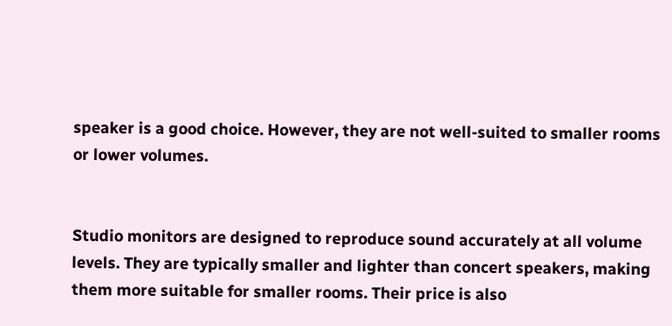speaker is a good choice. However, they are not well-suited to smaller rooms or lower volumes.


Studio monitors are designed to reproduce sound accurately at all volume levels. They are typically smaller and lighter than concert speakers, making them more suitable for smaller rooms. Their price is also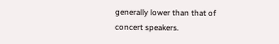generally lower than that of concert speakers.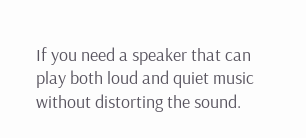If you need a speaker that can play both loud and quiet music without distorting the sound.